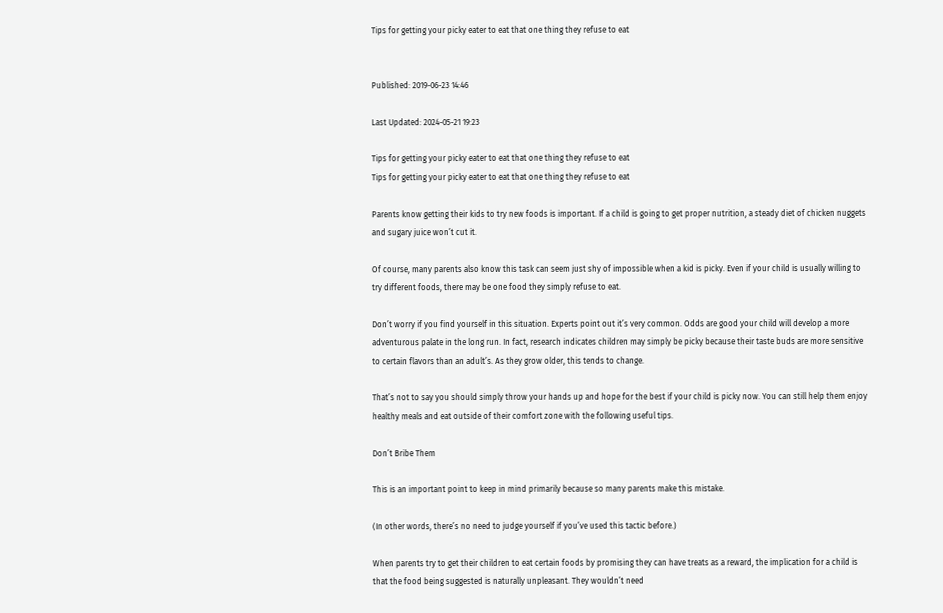Tips for getting your picky eater to eat that one thing they refuse to eat


Published: 2019-06-23 14:46

Last Updated: 2024-05-21 19:23

Tips for getting your picky eater to eat that one thing they refuse to eat
Tips for getting your picky eater to eat that one thing they refuse to eat

Parents know getting their kids to try new foods is important. If a child is going to get proper nutrition, a steady diet of chicken nuggets and sugary juice won’t cut it.

Of course, many parents also know this task can seem just shy of impossible when a kid is picky. Even if your child is usually willing to try different foods, there may be one food they simply refuse to eat.

Don’t worry if you find yourself in this situation. Experts point out it’s very common. Odds are good your child will develop a more adventurous palate in the long run. In fact, research indicates children may simply be picky because their taste buds are more sensitive to certain flavors than an adult’s. As they grow older, this tends to change.

That’s not to say you should simply throw your hands up and hope for the best if your child is picky now. You can still help them enjoy healthy meals and eat outside of their comfort zone with the following useful tips.

Don’t Bribe Them

This is an important point to keep in mind primarily because so many parents make this mistake.

(In other words, there’s no need to judge yourself if you’ve used this tactic before.)

When parents try to get their children to eat certain foods by promising they can have treats as a reward, the implication for a child is that the food being suggested is naturally unpleasant. They wouldn’t need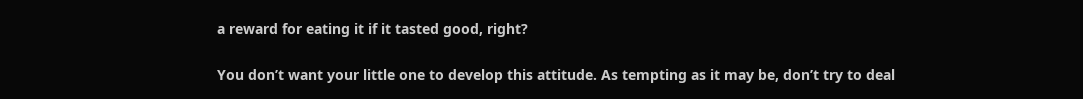a reward for eating it if it tasted good, right?

You don’t want your little one to develop this attitude. As tempting as it may be, don’t try to deal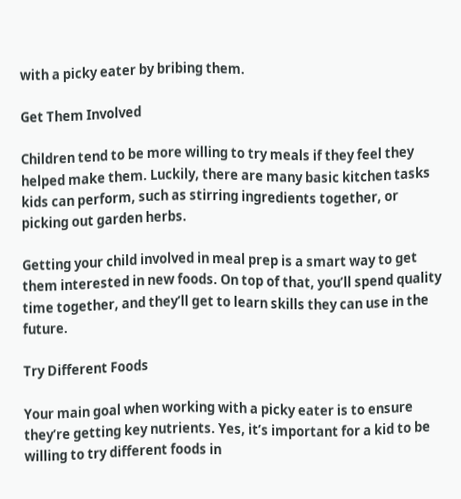with a picky eater by bribing them.

Get Them Involved

Children tend to be more willing to try meals if they feel they helped make them. Luckily, there are many basic kitchen tasks kids can perform, such as stirring ingredients together, or picking out garden herbs.

Getting your child involved in meal prep is a smart way to get them interested in new foods. On top of that, you’ll spend quality time together, and they’ll get to learn skills they can use in the future.

Try Different Foods

Your main goal when working with a picky eater is to ensure they’re getting key nutrients. Yes, it’s important for a kid to be willing to try different foods in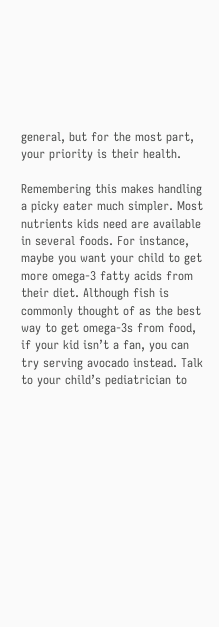general, but for the most part, your priority is their health.

Remembering this makes handling a picky eater much simpler. Most nutrients kids need are available in several foods. For instance, maybe you want your child to get more omega-3 fatty acids from their diet. Although fish is commonly thought of as the best way to get omega-3s from food, if your kid isn’t a fan, you can try serving avocado instead. Talk to your child’s pediatrician to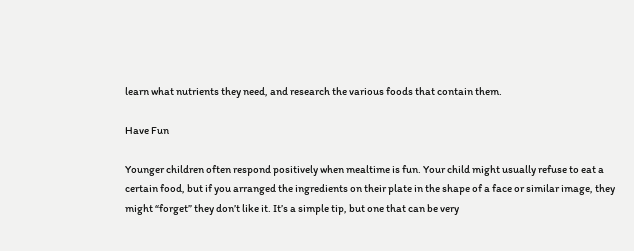learn what nutrients they need, and research the various foods that contain them.

Have Fun

Younger children often respond positively when mealtime is fun. Your child might usually refuse to eat a certain food, but if you arranged the ingredients on their plate in the shape of a face or similar image, they might “forget” they don’t like it. It’s a simple tip, but one that can be very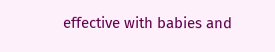effective with babies and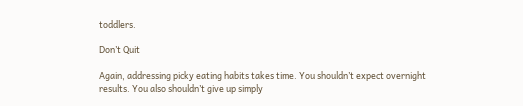toddlers.

Don’t Quit

Again, addressing picky eating habits takes time. You shouldn’t expect overnight results. You also shouldn’t give up simply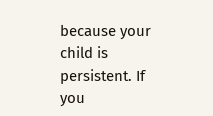because your child is persistent. If you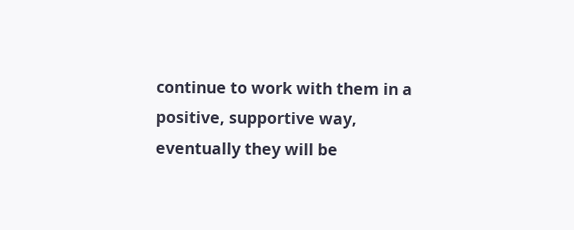continue to work with them in a positive, supportive way, eventually they will be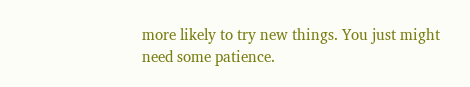more likely to try new things. You just might need some patience.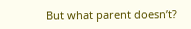But what parent doesn’t?